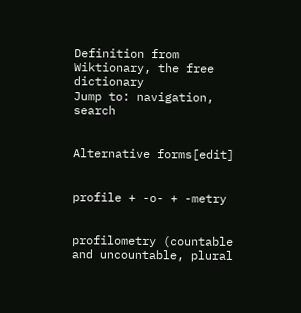Definition from Wiktionary, the free dictionary
Jump to: navigation, search


Alternative forms[edit]


profile + -o- + -metry


profilometry (countable and uncountable, plural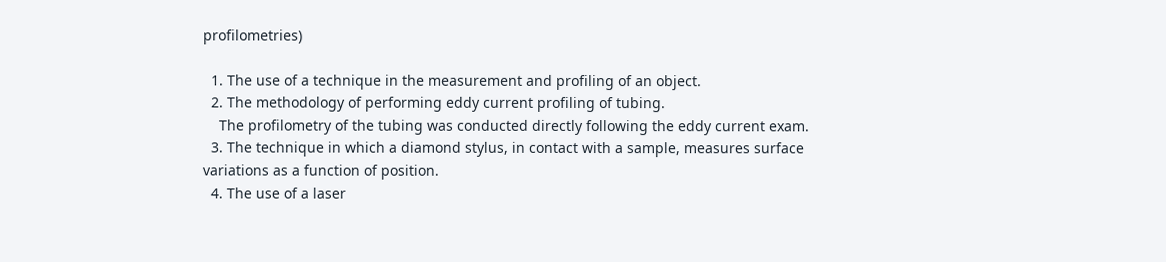profilometries)

  1. The use of a technique in the measurement and profiling of an object.
  2. The methodology of performing eddy current profiling of tubing.
    The profilometry of the tubing was conducted directly following the eddy current exam.
  3. The technique in which a diamond stylus, in contact with a sample, measures surface variations as a function of position.
  4. The use of a laser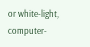or white-light, computer-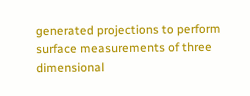generated projections to perform surface measurements of three dimensional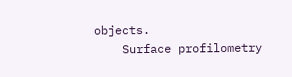objects.
    Surface profilometry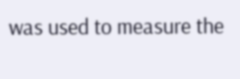was used to measure the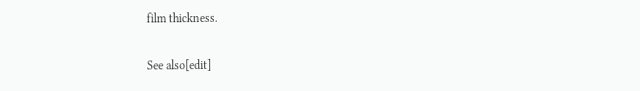film thickness.

See also[edit]